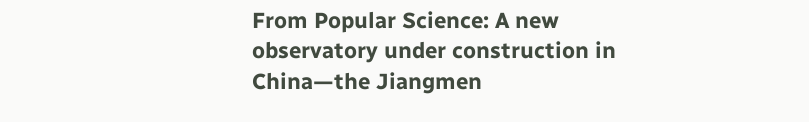From Popular Science: A new observatory under construction in China—the Jiangmen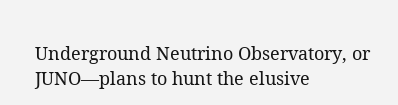Underground Neutrino Observatory, or JUNO—plans to hunt the elusive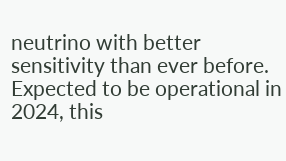neutrino with better sensitivity than ever before. Expected to be operational in 2024, this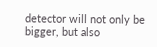detector will not only be bigger, but also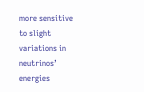more sensitive to slight variations in neutrinos’ energies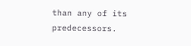than any of its predecessors.